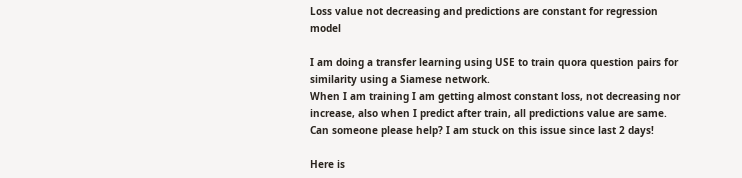Loss value not decreasing and predictions are constant for regression model

I am doing a transfer learning using USE to train quora question pairs for similarity using a Siamese network.
When I am training I am getting almost constant loss, not decreasing nor increase, also when I predict after train, all predictions value are same.
Can someone please help? I am stuck on this issue since last 2 days!

Here is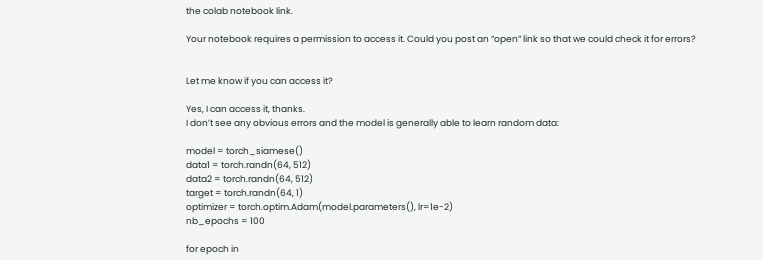the colab notebook link.

Your notebook requires a permission to access it. Could you post an “open” link so that we could check it for errors?


Let me know if you can access it?

Yes, I can access it, thanks.
I don’t see any obvious errors and the model is generally able to learn random data:

model = torch_siamese()
data1 = torch.randn(64, 512)
data2 = torch.randn(64, 512)
target = torch.randn(64, 1)
optimizer = torch.optim.Adam(model.parameters(), lr=1e-2)
nb_epochs = 100

for epoch in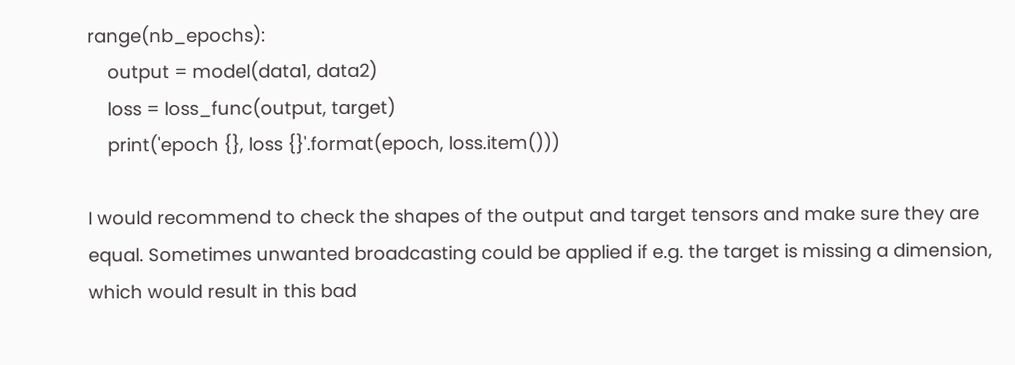range(nb_epochs):
    output = model(data1, data2)
    loss = loss_func(output, target)
    print('epoch {}, loss {}'.format(epoch, loss.item()))

I would recommend to check the shapes of the output and target tensors and make sure they are equal. Sometimes unwanted broadcasting could be applied if e.g. the target is missing a dimension, which would result in this bad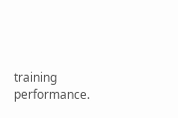training performance.